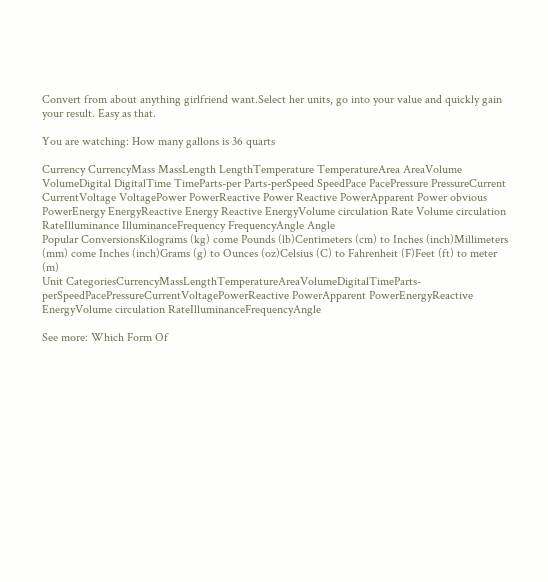Convert from about anything girlfriend want.Select her units, go into your value and quickly gain your result. Easy as that.

You are watching: How many gallons is 36 quarts

Currency CurrencyMass MassLength LengthTemperature TemperatureArea AreaVolume VolumeDigital DigitalTime TimeParts-per Parts-perSpeed SpeedPace PacePressure PressureCurrent CurrentVoltage VoltagePower PowerReactive Power Reactive PowerApparent Power obvious PowerEnergy EnergyReactive Energy Reactive EnergyVolume circulation Rate Volume circulation RateIlluminance IlluminanceFrequency FrequencyAngle Angle
Popular ConversionsKilograms (kg) come Pounds (lb)Centimeters (cm) to Inches (inch)Millimeters (mm) come Inches (inch)Grams (g) to Ounces (oz)Celsius (C) to Fahrenheit (F)Feet (ft) to meter (m)
Unit CategoriesCurrencyMassLengthTemperatureAreaVolumeDigitalTimeParts-perSpeedPacePressureCurrentVoltagePowerReactive PowerApparent PowerEnergyReactive EnergyVolume circulation RateIlluminanceFrequencyAngle

See more: Which Form Of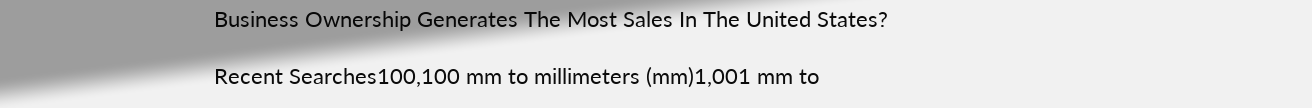Business Ownership Generates The Most Sales In The United States?

Recent Searches100,100 mm to millimeters (mm)1,001 mm to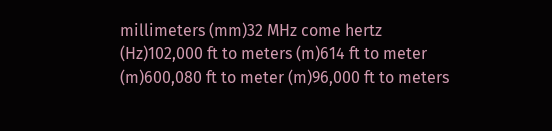millimeters (mm)32 MHz come hertz (Hz)102,000 ft to meters (m)614 ft to meter (m)600,080 ft to meter (m)96,000 ft to meters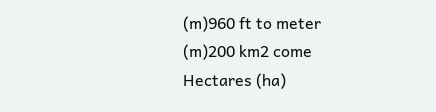(m)960 ft to meter (m)200 km2 come Hectares (ha)